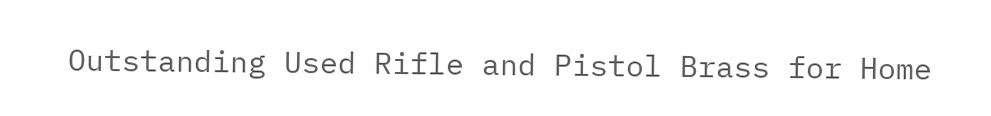Outstanding Used Rifle and Pistol Brass for Home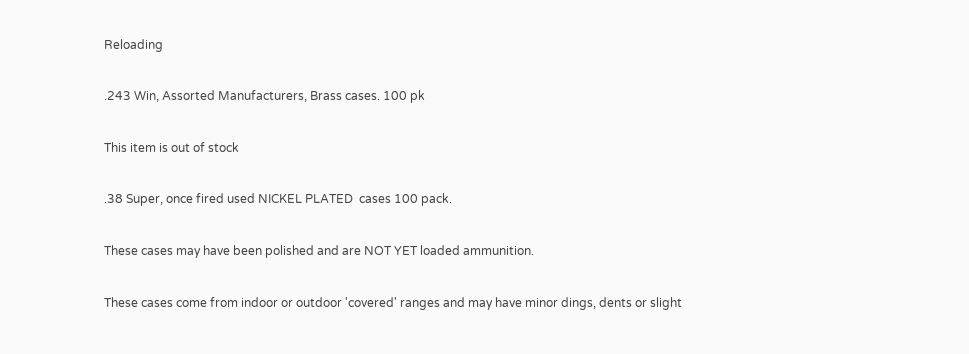Reloading

.243 Win, Assorted Manufacturers, Brass cases. 100 pk

This item is out of stock

.38 Super, once fired used NICKEL PLATED  cases 100 pack.

These cases may have been polished and are NOT YET loaded ammunition.

These cases come from indoor or outdoor 'covered' ranges and may have minor dings, dents or slight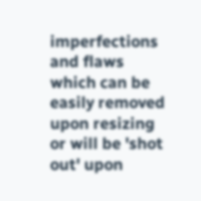imperfections and flaws which can be easily removed upon resizing or will be 'shot out' upon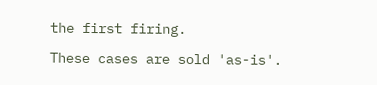the first firing.

These cases are sold 'as-is'.